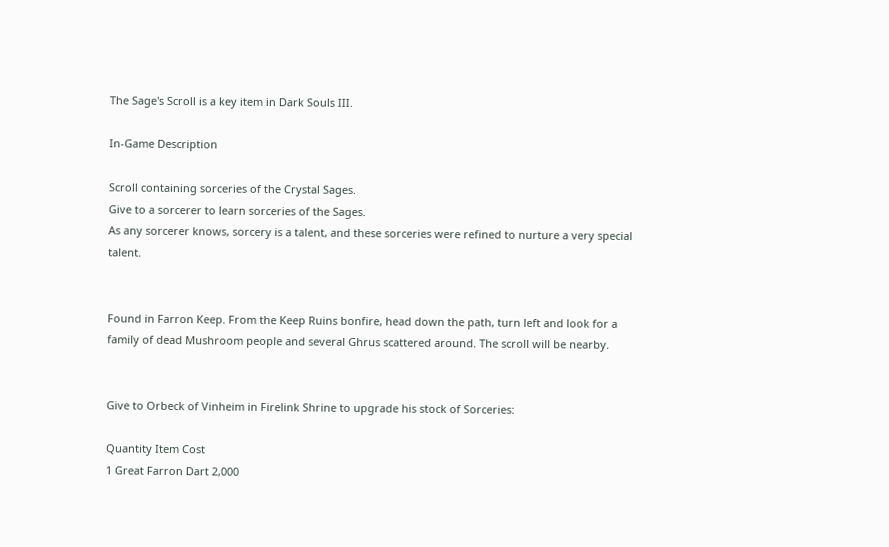The Sage's Scroll is a key item in Dark Souls III.

In-Game Description

Scroll containing sorceries of the Crystal Sages.
Give to a sorcerer to learn sorceries of the Sages.
As any sorcerer knows, sorcery is a talent, and these sorceries were refined to nurture a very special talent.


Found in Farron Keep. From the Keep Ruins bonfire, head down the path, turn left and look for a family of dead Mushroom people and several Ghrus scattered around. The scroll will be nearby.


Give to Orbeck of Vinheim in Firelink Shrine to upgrade his stock of Sorceries:

Quantity Item Cost
1 Great Farron Dart 2,000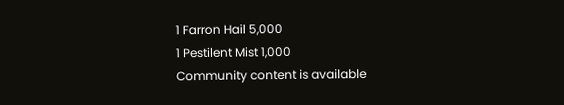1 Farron Hail 5,000
1 Pestilent Mist 1,000
Community content is available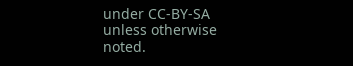under CC-BY-SA unless otherwise noted.